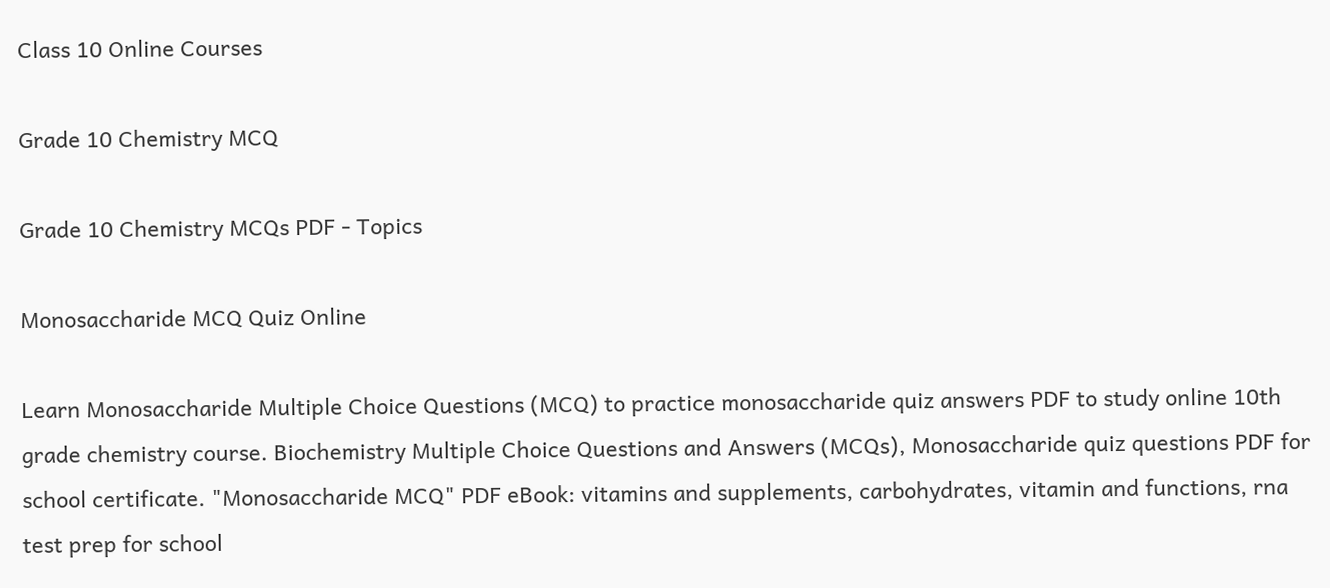Class 10 Online Courses

Grade 10 Chemistry MCQ

Grade 10 Chemistry MCQs PDF - Topics

Monosaccharide MCQ Quiz Online

Learn Monosaccharide Multiple Choice Questions (MCQ) to practice monosaccharide quiz answers PDF to study online 10th grade chemistry course. Biochemistry Multiple Choice Questions and Answers (MCQs), Monosaccharide quiz questions PDF for school certificate. "Monosaccharide MCQ" PDF eBook: vitamins and supplements, carbohydrates, vitamin and functions, rna test prep for school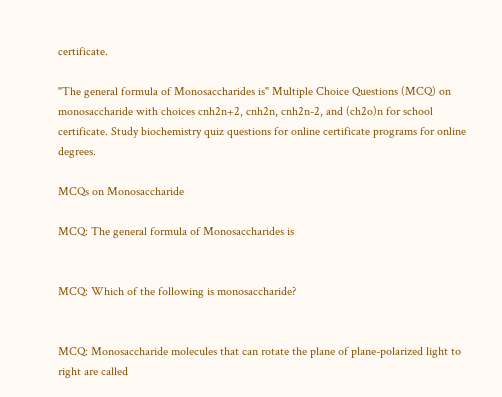certificate.

"The general formula of Monosaccharides is" Multiple Choice Questions (MCQ) on monosaccharide with choices cnh2n+2, cnh2n, cnh2n-2, and (ch2o)n for school certificate. Study biochemistry quiz questions for online certificate programs for online degrees.

MCQs on Monosaccharide

MCQ: The general formula of Monosaccharides is


MCQ: Which of the following is monosaccharide?


MCQ: Monosaccharide molecules that can rotate the plane of plane-polarized light to right are called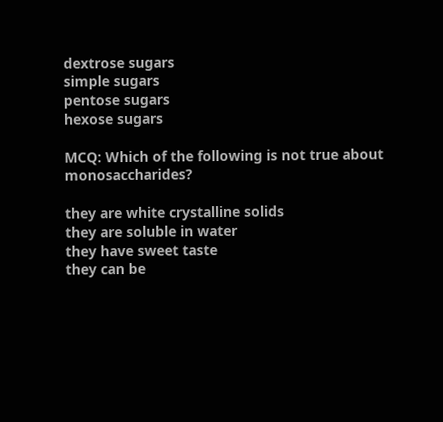dextrose sugars
simple sugars
pentose sugars
hexose sugars

MCQ: Which of the following is not true about monosaccharides?

they are white crystalline solids
they are soluble in water
they have sweet taste
they can be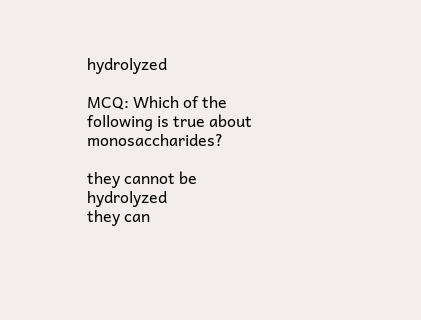hydrolyzed

MCQ: Which of the following is true about monosaccharides?

they cannot be hydrolyzed
they can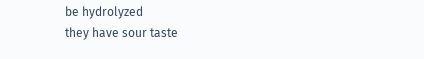be hydrolyzed
they have sour taste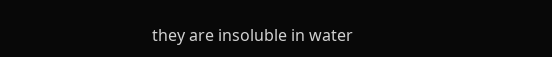they are insoluble in water